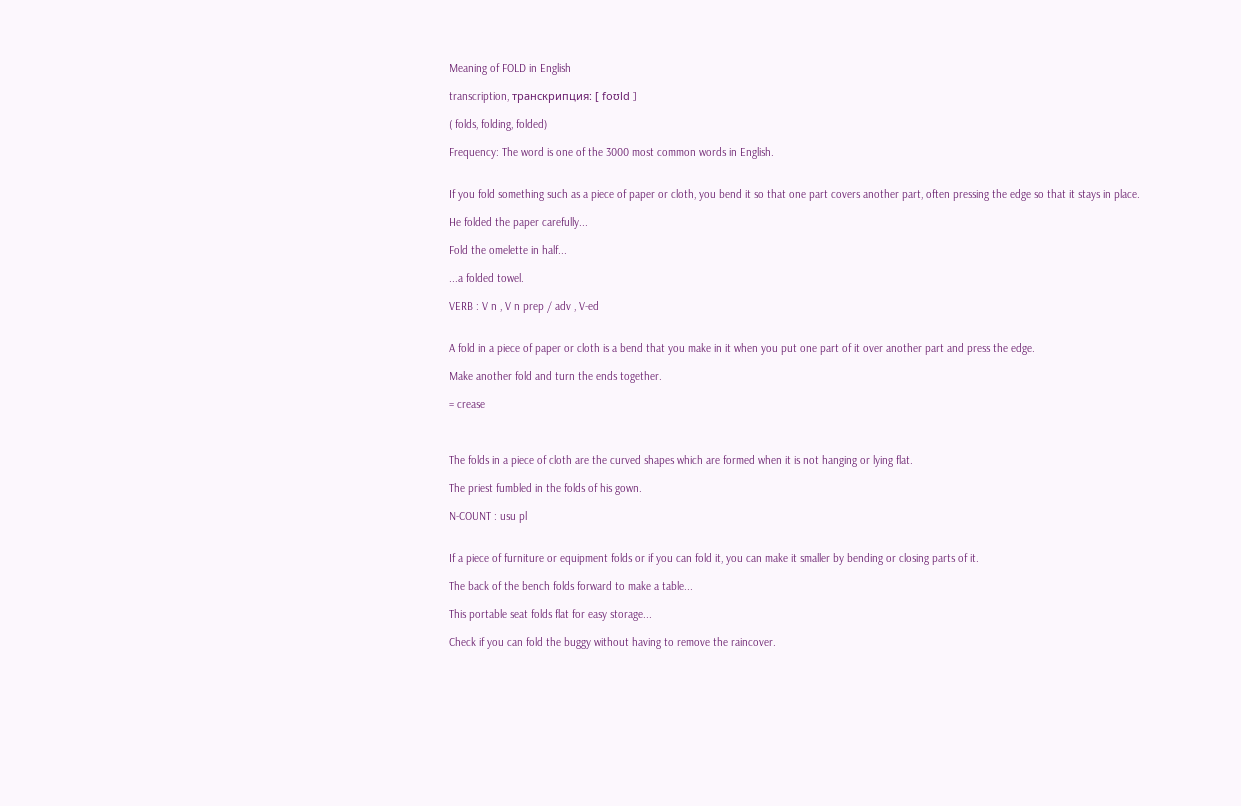Meaning of FOLD in English

transcription, транскрипция: [ foʊld ]

( folds, folding, folded)

Frequency: The word is one of the 3000 most common words in English.


If you fold something such as a piece of paper or cloth, you bend it so that one part covers another part, often pressing the edge so that it stays in place.

He folded the paper carefully...

Fold the omelette in half...

...a folded towel.

VERB : V n , V n prep / adv , V-ed


A fold in a piece of paper or cloth is a bend that you make in it when you put one part of it over another part and press the edge.

Make another fold and turn the ends together.

= crease



The folds in a piece of cloth are the curved shapes which are formed when it is not hanging or lying flat.

The priest fumbled in the folds of his gown.

N-COUNT : usu pl


If a piece of furniture or equipment folds or if you can fold it, you can make it smaller by bending or closing parts of it.

The back of the bench folds forward to make a table...

This portable seat folds flat for easy storage...

Check if you can fold the buggy without having to remove the raincover.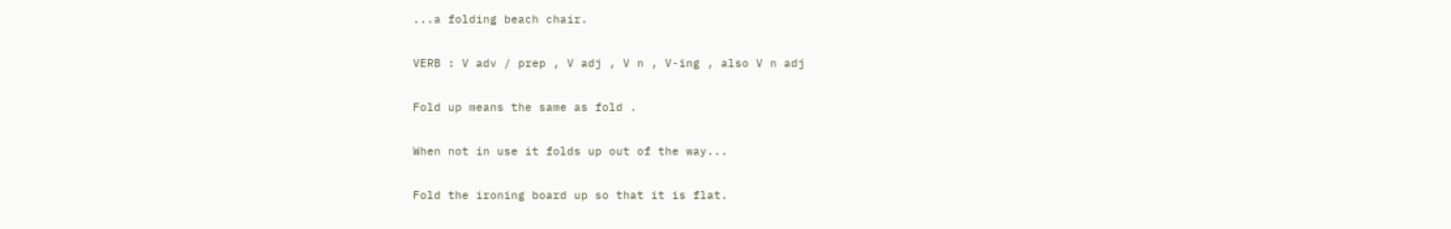...a folding beach chair.

VERB : V adv / prep , V adj , V n , V-ing , also V n adj

Fold up means the same as fold .

When not in use it folds up out of the way...

Fold the ironing board up so that it is flat.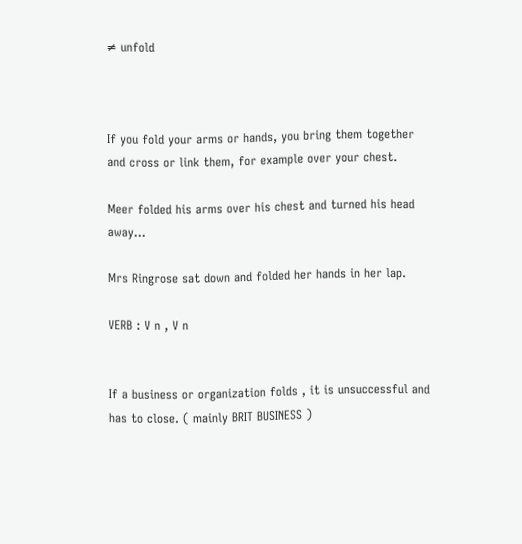≠ unfold



If you fold your arms or hands, you bring them together and cross or link them, for example over your chest.

Meer folded his arms over his chest and turned his head away...

Mrs Ringrose sat down and folded her hands in her lap.

VERB : V n , V n


If a business or organization folds , it is unsuccessful and has to close. ( mainly BRIT BUSINESS )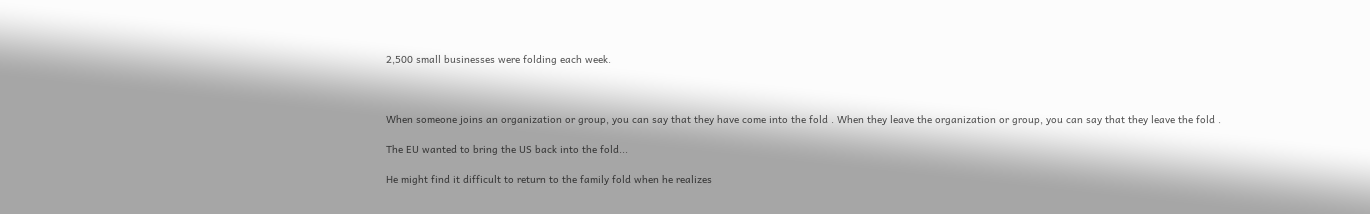2,500 small businesses were folding each week.



When someone joins an organization or group, you can say that they have come into the fold . When they leave the organization or group, you can say that they leave the fold .

The EU wanted to bring the US back into the fold...

He might find it difficult to return to the family fold when he realizes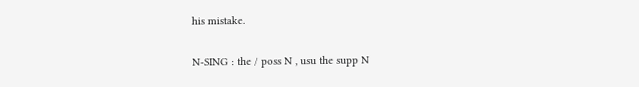his mistake.

N-SING : the / poss N , usu the supp N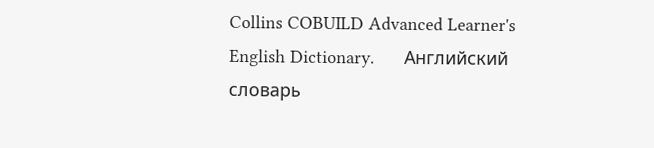Collins COBUILD Advanced Learner's English Dictionary.      Английский словарь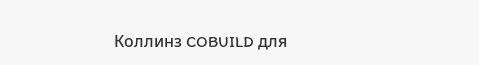Коллинз COBUILD для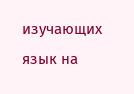изучающих язык на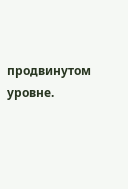продвинутом уровне.